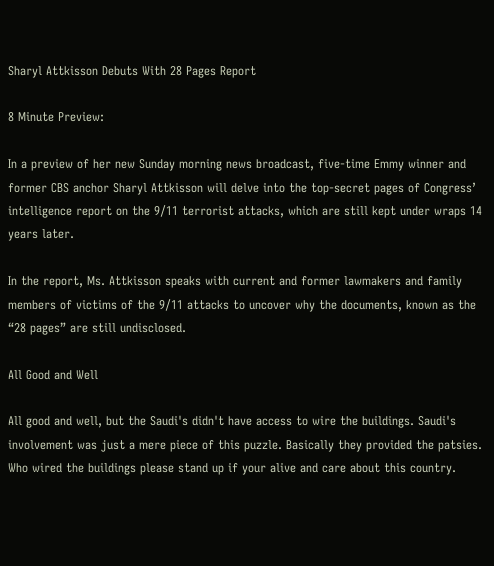Sharyl Attkisson Debuts With 28 Pages Report

8 Minute Preview:

In a preview of her new Sunday morning news broadcast, five-time Emmy winner and former CBS anchor Sharyl Attkisson will delve into the top-secret pages of Congress’ intelligence report on the 9/11 terrorist attacks, which are still kept under wraps 14 years later.

In the report, Ms. Attkisson speaks with current and former lawmakers and family members of victims of the 9/11 attacks to uncover why the documents, known as the “28 pages” are still undisclosed.

All Good and Well

All good and well, but the Saudi's didn't have access to wire the buildings. Saudi's involvement was just a mere piece of this puzzle. Basically they provided the patsies. Who wired the buildings please stand up if your alive and care about this country.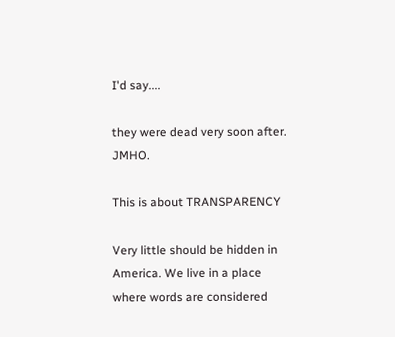I'd say....

they were dead very soon after. JMHO.

This is about TRANSPARENCY

Very little should be hidden in America. We live in a place where words are considered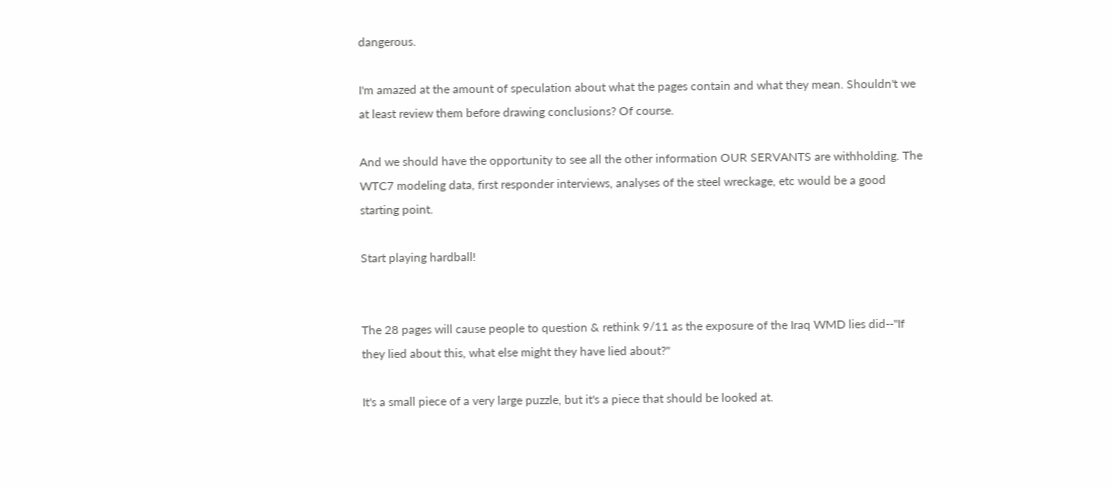dangerous.

I'm amazed at the amount of speculation about what the pages contain and what they mean. Shouldn't we at least review them before drawing conclusions? Of course.

And we should have the opportunity to see all the other information OUR SERVANTS are withholding. The WTC7 modeling data, first responder interviews, analyses of the steel wreckage, etc would be a good starting point.

Start playing hardball!


The 28 pages will cause people to question & rethink 9/11 as the exposure of the Iraq WMD lies did--"If they lied about this, what else might they have lied about?"

It's a small piece of a very large puzzle, but it's a piece that should be looked at.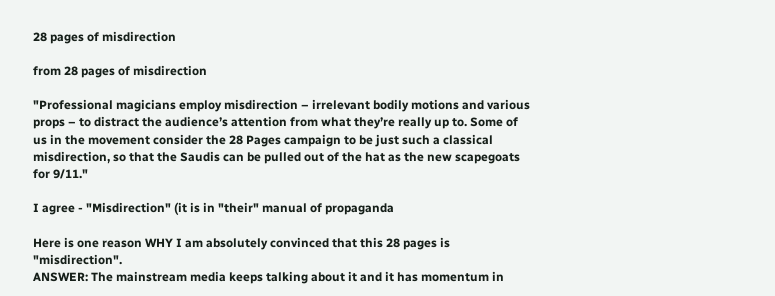28 pages of misdirection

from 28 pages of misdirection

"Professional magicians employ misdirection – irrelevant bodily motions and various props – to distract the audience’s attention from what they’re really up to. Some of us in the movement consider the 28 Pages campaign to be just such a classical misdirection, so that the Saudis can be pulled out of the hat as the new scapegoats for 9/11."

I agree - "Misdirection" (it is in "their" manual of propaganda

Here is one reason WHY I am absolutely convinced that this 28 pages is "misdirection".
ANSWER: The mainstream media keeps talking about it and it has momentum in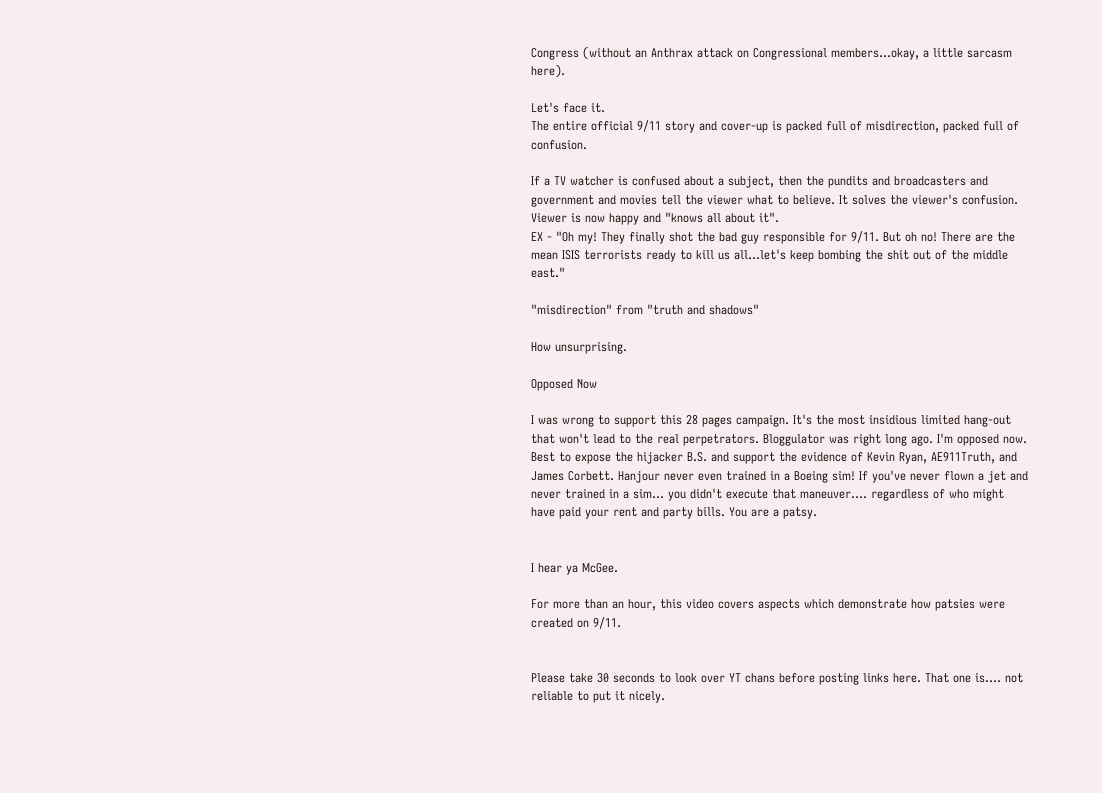Congress (without an Anthrax attack on Congressional members...okay, a little sarcasm here).

Let's face it.
The entire official 9/11 story and cover-up is packed full of misdirection, packed full of confusion.

If a TV watcher is confused about a subject, then the pundits and broadcasters and government and movies tell the viewer what to believe. It solves the viewer's confusion. Viewer is now happy and "knows all about it".
EX - "Oh my! They finally shot the bad guy responsible for 9/11. But oh no! There are the mean ISIS terrorists ready to kill us all...let's keep bombing the shit out of the middle east."

"misdirection" from "truth and shadows"

How unsurprising.

Opposed Now

I was wrong to support this 28 pages campaign. It's the most insidious limited hang-out that won't lead to the real perpetrators. Bloggulator was right long ago. I'm opposed now. Best to expose the hijacker B.S. and support the evidence of Kevin Ryan, AE911Truth, and James Corbett. Hanjour never even trained in a Boeing sim! If you've never flown a jet and never trained in a sim... you didn't execute that maneuver.... regardless of who might have paid your rent and party bills. You are a patsy.


I hear ya McGee.

For more than an hour, this video covers aspects which demonstrate how patsies were created on 9/11.


Please take 30 seconds to look over YT chans before posting links here. That one is.... not reliable to put it nicely.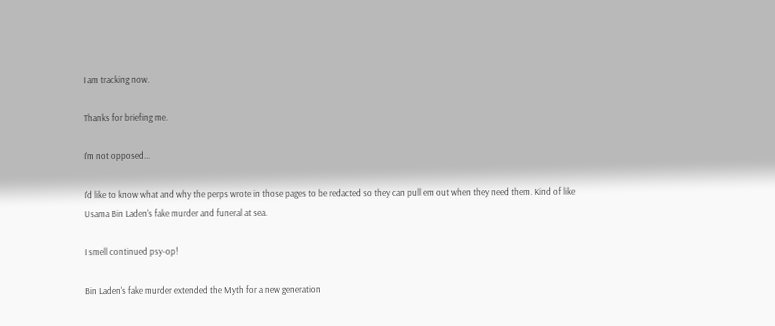I am tracking now.

Thanks for briefing me.

I'm not opposed...

I'd like to know what and why the perps wrote in those pages to be redacted so they can pull em out when they need them. Kind of like Usama Bin Laden's fake murder and funeral at sea.

I smell continued psy-op!

Bin Laden's fake murder extended the Myth for a new generation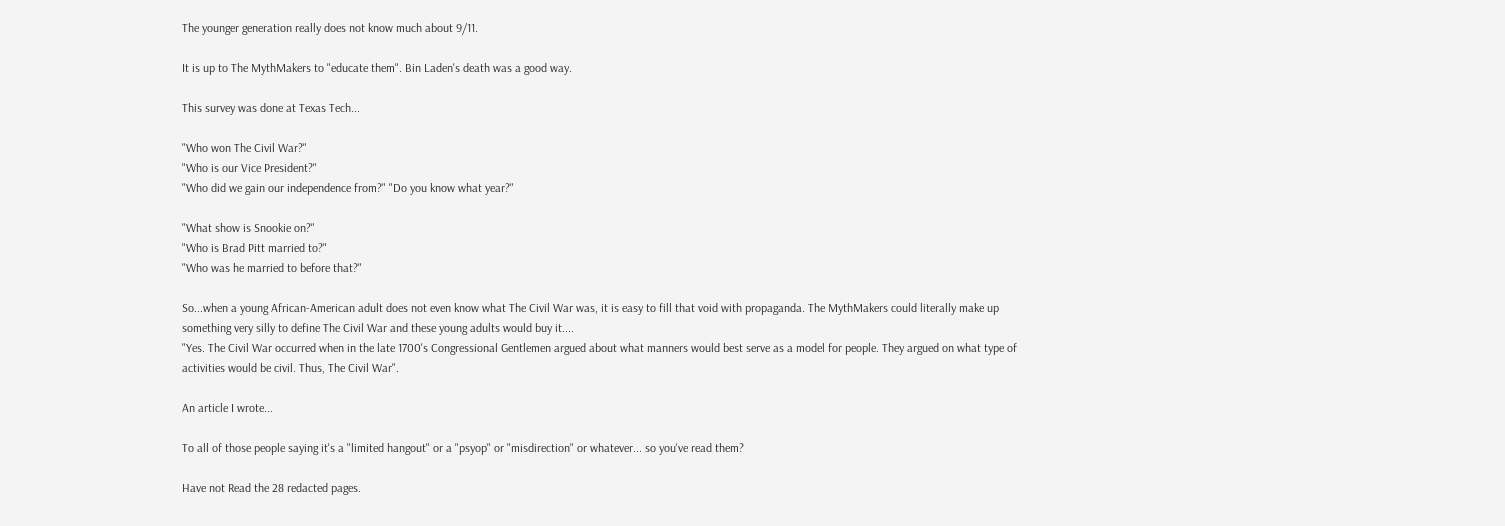The younger generation really does not know much about 9/11.

It is up to The MythMakers to "educate them". Bin Laden's death was a good way.

This survey was done at Texas Tech...

"Who won The Civil War?"
"Who is our Vice President?"
"Who did we gain our independence from?" "Do you know what year?"

"What show is Snookie on?"
"Who is Brad Pitt married to?"
"Who was he married to before that?"

So...when a young African-American adult does not even know what The Civil War was, it is easy to fill that void with propaganda. The MythMakers could literally make up something very silly to define The Civil War and these young adults would buy it....
"Yes. The Civil War occurred when in the late 1700's Congressional Gentlemen argued about what manners would best serve as a model for people. They argued on what type of activities would be civil. Thus, The Civil War".

An article I wrote...

To all of those people saying it's a "limited hangout" or a "psyop" or "misdirection" or whatever... so you've read them?

Have not Read the 28 redacted pages.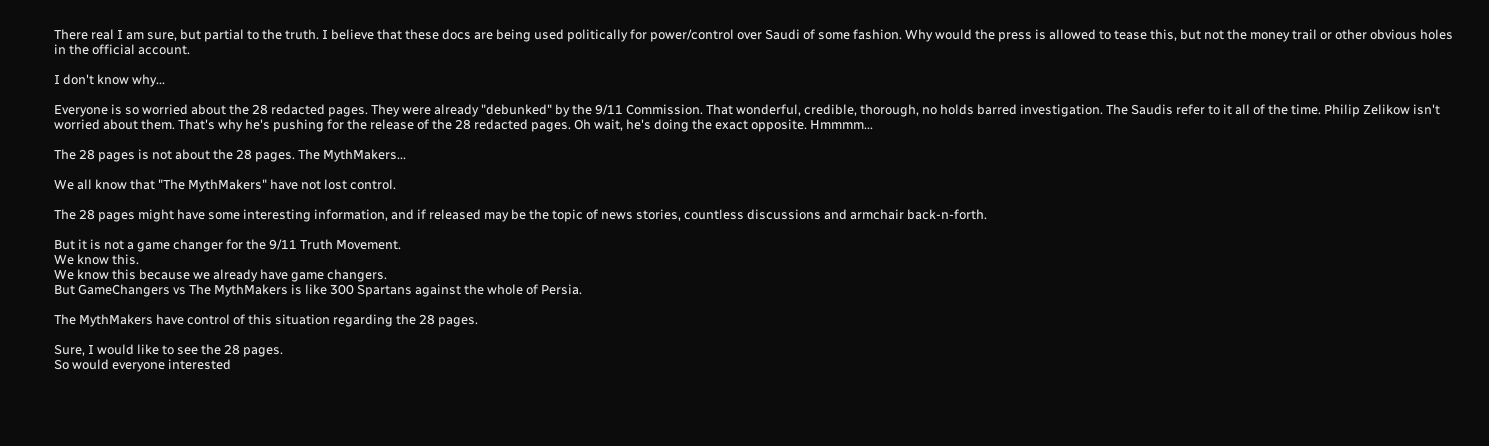There real I am sure, but partial to the truth. I believe that these docs are being used politically for power/control over Saudi of some fashion. Why would the press is allowed to tease this, but not the money trail or other obvious holes in the official account.

I don't know why...

Everyone is so worried about the 28 redacted pages. They were already "debunked" by the 9/11 Commission. That wonderful, credible, thorough, no holds barred investigation. The Saudis refer to it all of the time. Philip Zelikow isn't worried about them. That's why he's pushing for the release of the 28 redacted pages. Oh wait, he's doing the exact opposite. Hmmmm...

The 28 pages is not about the 28 pages. The MythMakers...

We all know that "The MythMakers" have not lost control.

The 28 pages might have some interesting information, and if released may be the topic of news stories, countless discussions and armchair back-n-forth.

But it is not a game changer for the 9/11 Truth Movement.
We know this.
We know this because we already have game changers.
But GameChangers vs The MythMakers is like 300 Spartans against the whole of Persia.

The MythMakers have control of this situation regarding the 28 pages.

Sure, I would like to see the 28 pages.
So would everyone interested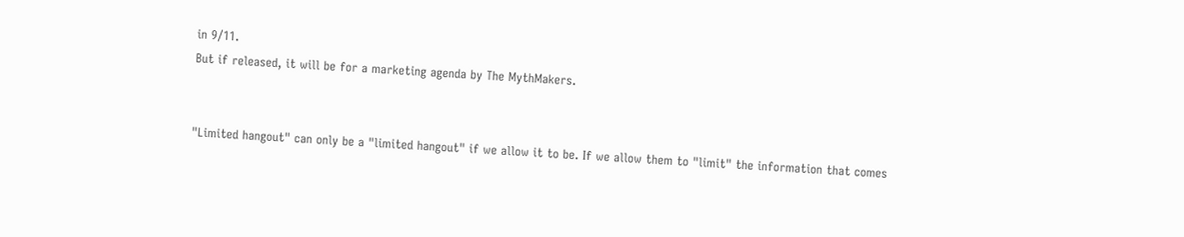in 9/11.
But if released, it will be for a marketing agenda by The MythMakers.


"Limited hangout" can only be a "limited hangout" if we allow it to be. If we allow them to "limit" the information that comes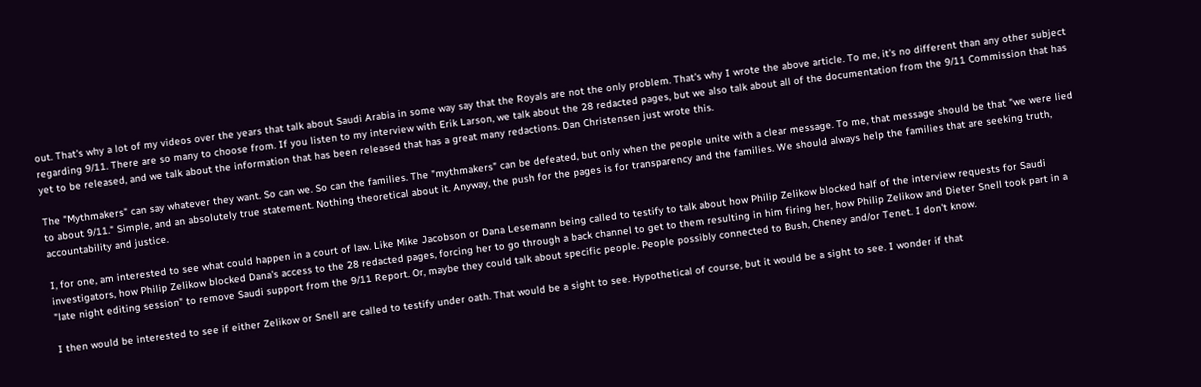out. That's why a lot of my videos over the years that talk about Saudi Arabia in some way say that the Royals are not the only problem. That's why I wrote the above article. To me, it's no different than any other subject regarding 9/11. There are so many to choose from. If you listen to my interview with Erik Larson, we talk about the 28 redacted pages, but we also talk about all of the documentation from the 9/11 Commission that has yet to be released, and we talk about the information that has been released that has a great many redactions. Dan Christensen just wrote this.

The "Mythmakers" can say whatever they want. So can we. So can the families. The "mythmakers" can be defeated, but only when the people unite with a clear message. To me, that message should be that "we were lied to about 9/11." Simple, and an absolutely true statement. Nothing theoretical about it. Anyway, the push for the pages is for transparency and the families. We should always help the families that are seeking truth, accountability and justice.

I, for one, am interested to see what could happen in a court of law. Like Mike Jacobson or Dana Lesemann being called to testify to talk about how Philip Zelikow blocked half of the interview requests for Saudi investigators, how Philip Zelikow blocked Dana's access to the 28 redacted pages, forcing her to go through a back channel to get to them resulting in him firing her, how Philip Zelikow and Dieter Snell took part in a "late night editing session" to remove Saudi support from the 9/11 Report. Or, maybe they could talk about specific people. People possibly connected to Bush, Cheney and/or Tenet. I don't know.

I then would be interested to see if either Zelikow or Snell are called to testify under oath. That would be a sight to see. Hypothetical of course, but it would be a sight to see. I wonder if that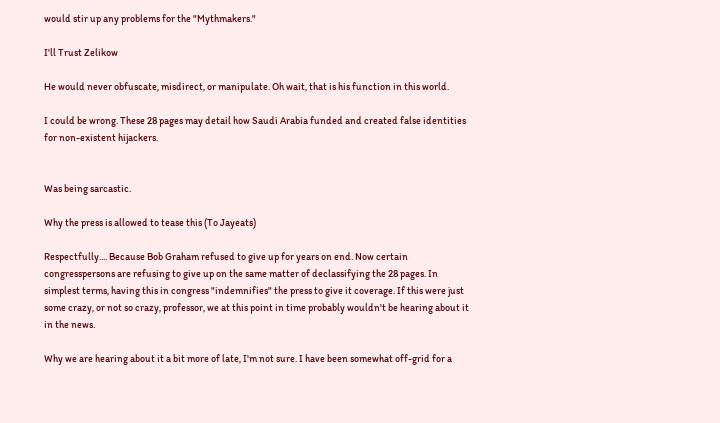would stir up any problems for the "Mythmakers."

I'll Trust Zelikow

He would never obfuscate, misdirect, or manipulate. Oh wait, that is his function in this world.

I could be wrong. These 28 pages may detail how Saudi Arabia funded and created false identities for non-existent hijackers.


Was being sarcastic.

Why the press is allowed to tease this (To Jayeats)

Respectfully.... Because Bob Graham refused to give up for years on end. Now certain congresspersons are refusing to give up on the same matter of declassifying the 28 pages. In simplest terms, having this in congress "indemnifies" the press to give it coverage. If this were just some crazy, or not so crazy, professor, we at this point in time probably wouldn't be hearing about it in the news.

Why we are hearing about it a bit more of late, I'm not sure. I have been somewhat off-grid for a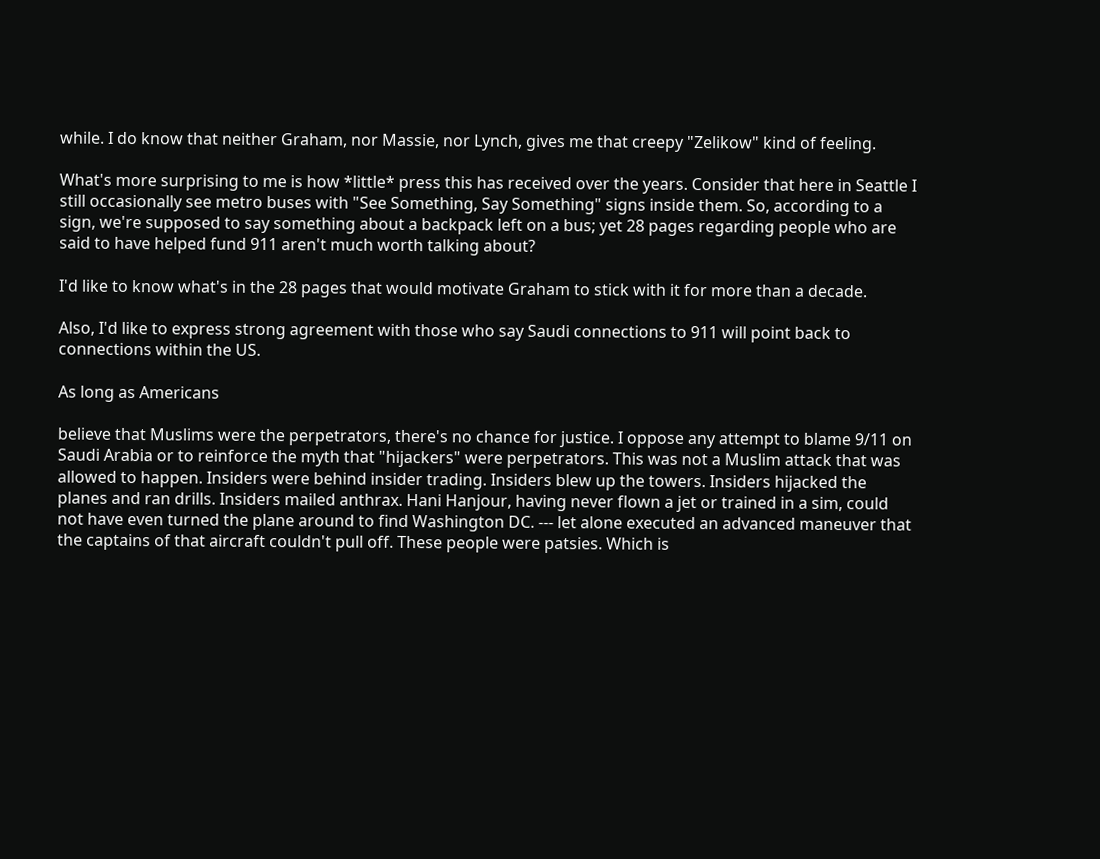while. I do know that neither Graham, nor Massie, nor Lynch, gives me that creepy "Zelikow" kind of feeling.

What's more surprising to me is how *little* press this has received over the years. Consider that here in Seattle I still occasionally see metro buses with "See Something, Say Something" signs inside them. So, according to a sign, we're supposed to say something about a backpack left on a bus; yet 28 pages regarding people who are said to have helped fund 911 aren't much worth talking about?

I'd like to know what's in the 28 pages that would motivate Graham to stick with it for more than a decade.

Also, I'd like to express strong agreement with those who say Saudi connections to 911 will point back to connections within the US.

As long as Americans

believe that Muslims were the perpetrators, there's no chance for justice. I oppose any attempt to blame 9/11 on Saudi Arabia or to reinforce the myth that "hijackers" were perpetrators. This was not a Muslim attack that was allowed to happen. Insiders were behind insider trading. Insiders blew up the towers. Insiders hijacked the planes and ran drills. Insiders mailed anthrax. Hani Hanjour, having never flown a jet or trained in a sim, could not have even turned the plane around to find Washington DC. --- let alone executed an advanced maneuver that the captains of that aircraft couldn't pull off. These people were patsies. Which is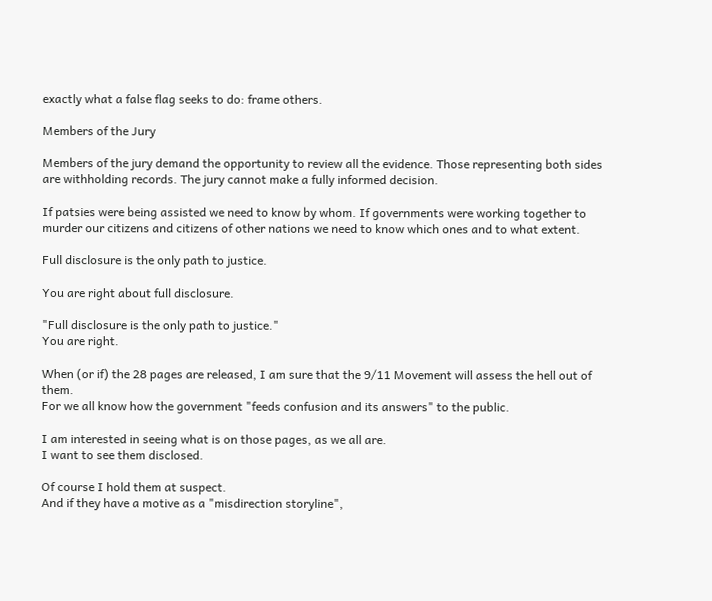exactly what a false flag seeks to do: frame others.

Members of the Jury

Members of the jury demand the opportunity to review all the evidence. Those representing both sides are withholding records. The jury cannot make a fully informed decision.

If patsies were being assisted we need to know by whom. If governments were working together to murder our citizens and citizens of other nations we need to know which ones and to what extent.

Full disclosure is the only path to justice.

You are right about full disclosure.

"Full disclosure is the only path to justice."
You are right.

When (or if) the 28 pages are released, I am sure that the 9/11 Movement will assess the hell out of them.
For we all know how the government "feeds confusion and its answers" to the public.

I am interested in seeing what is on those pages, as we all are.
I want to see them disclosed.

Of course I hold them at suspect.
And if they have a motive as a "misdirection storyline",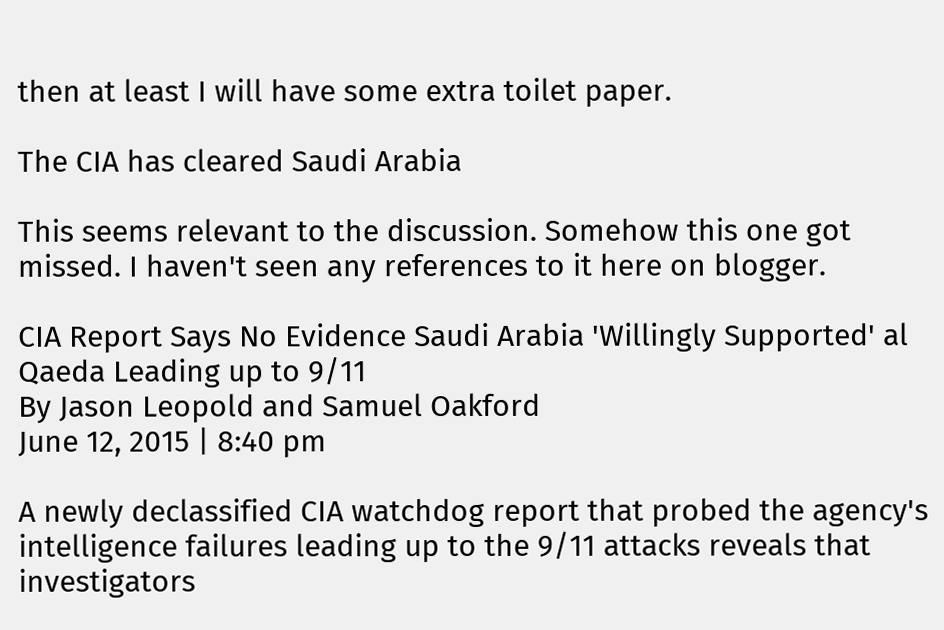then at least I will have some extra toilet paper.

The CIA has cleared Saudi Arabia

This seems relevant to the discussion. Somehow this one got missed. I haven't seen any references to it here on blogger.

CIA Report Says No Evidence Saudi Arabia 'Willingly Supported' al Qaeda Leading up to 9/11
By Jason Leopold and Samuel Oakford
June 12, 2015 | 8:40 pm

A newly declassified CIA watchdog report that probed the agency's intelligence failures leading up to the 9/11 attacks reveals that investigators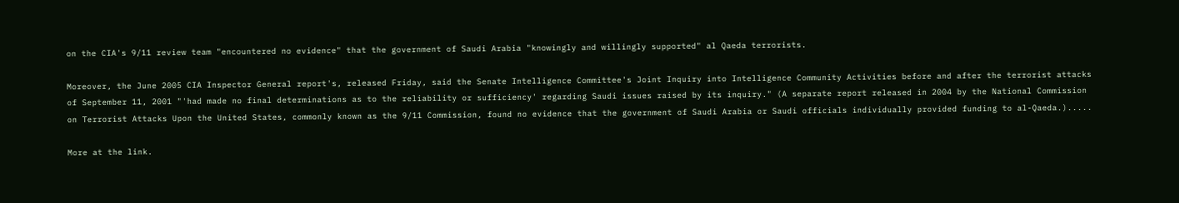on the CIA's 9/11 review team "encountered no evidence" that the government of Saudi Arabia "knowingly and willingly supported" al Qaeda terrorists.

Moreover, the June 2005 CIA Inspector General report's, released Friday, said the Senate Intelligence Committee's Joint Inquiry into Intelligence Community Activities before and after the terrorist attacks of September 11, 2001 "'had made no final determinations as to the reliability or sufficiency' regarding Saudi issues raised by its inquiry." (A separate report released in 2004 by the National Commission on Terrorist Attacks Upon the United States, commonly known as the 9/11 Commission, found no evidence that the government of Saudi Arabia or Saudi officials individually provided funding to al-Qaeda.).....

More at the link.